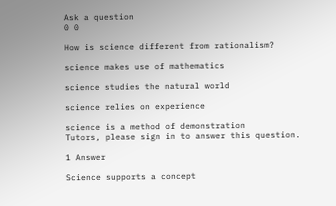Ask a question
0 0

How is science different from rationalism?

science makes use of mathematics

science studies the natural world

science relies on experience

science is a method of demonstration
Tutors, please sign in to answer this question.

1 Answer

Science supports a concept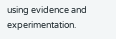using evidence and experimentation.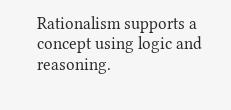Rationalism supports a concept using logic and reasoning.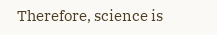Therefore, science is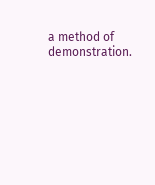a method of demonstration.